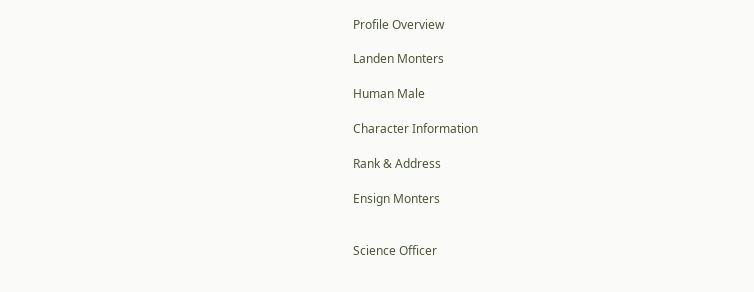Profile Overview

Landen Monters

Human Male

Character Information

Rank & Address

Ensign Monters


Science Officer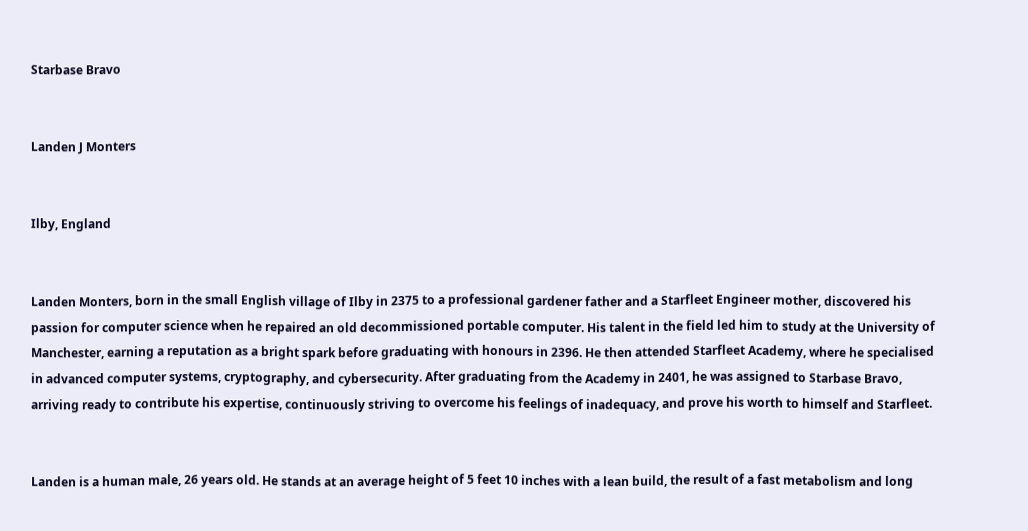Starbase Bravo


Landen J Monters


Ilby, England


Landen Monters, born in the small English village of Ilby in 2375 to a professional gardener father and a Starfleet Engineer mother, discovered his passion for computer science when he repaired an old decommissioned portable computer. His talent in the field led him to study at the University of Manchester, earning a reputation as a bright spark before graduating with honours in 2396. He then attended Starfleet Academy, where he specialised in advanced computer systems, cryptography, and cybersecurity. After graduating from the Academy in 2401, he was assigned to Starbase Bravo, arriving ready to contribute his expertise, continuously striving to overcome his feelings of inadequacy, and prove his worth to himself and Starfleet.


Landen is a human male, 26 years old. He stands at an average height of 5 feet 10 inches with a lean build, the result of a fast metabolism and long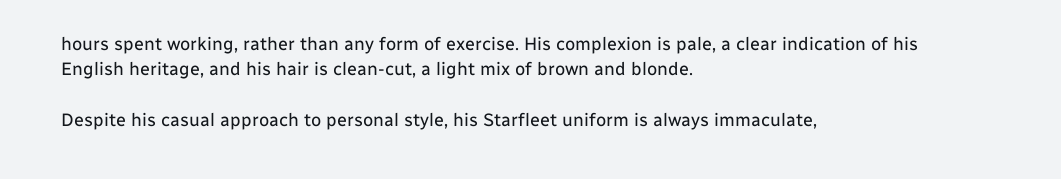hours spent working, rather than any form of exercise. His complexion is pale, a clear indication of his English heritage, and his hair is clean-cut, a light mix of brown and blonde.

Despite his casual approach to personal style, his Starfleet uniform is always immaculate,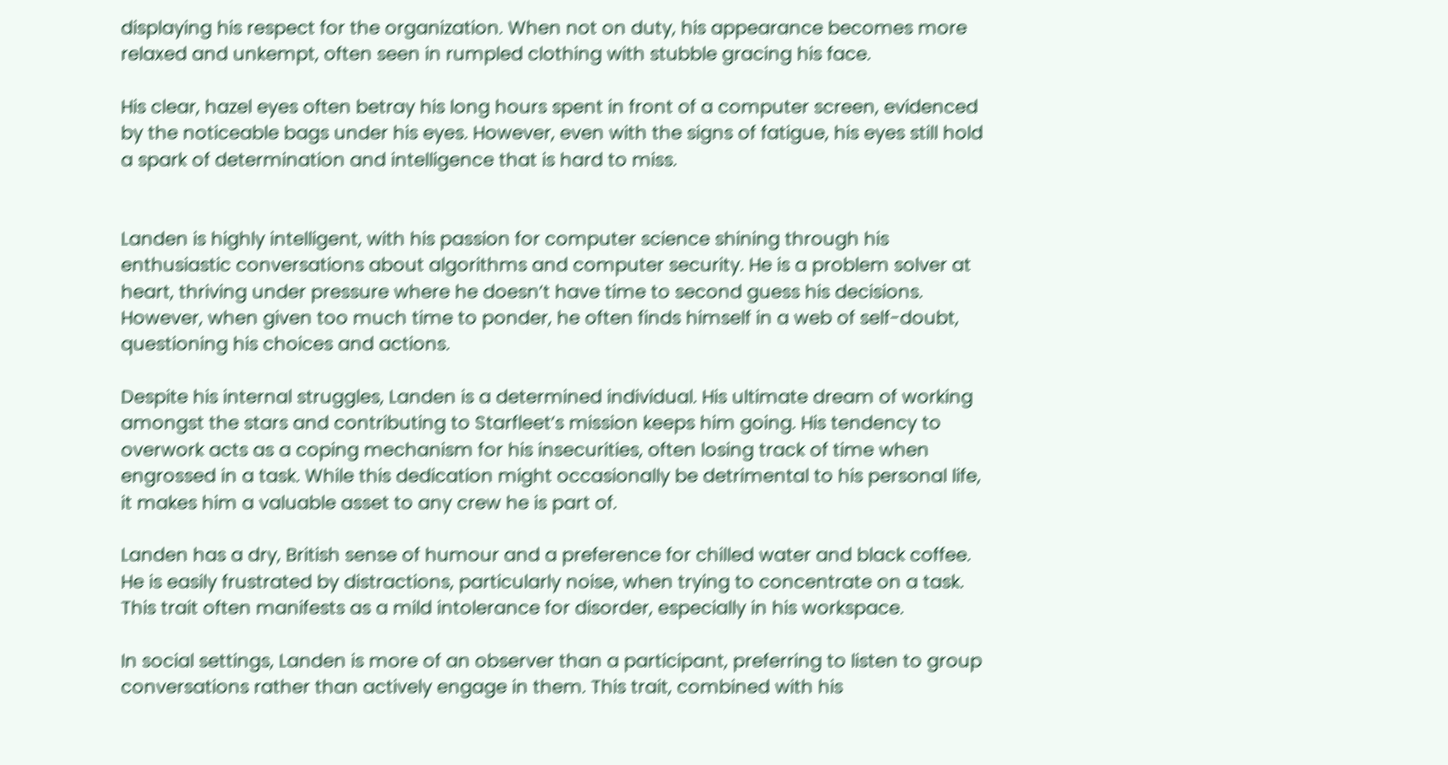displaying his respect for the organization. When not on duty, his appearance becomes more relaxed and unkempt, often seen in rumpled clothing with stubble gracing his face.

His clear, hazel eyes often betray his long hours spent in front of a computer screen, evidenced by the noticeable bags under his eyes. However, even with the signs of fatigue, his eyes still hold a spark of determination and intelligence that is hard to miss.


Landen is highly intelligent, with his passion for computer science shining through his enthusiastic conversations about algorithms and computer security. He is a problem solver at heart, thriving under pressure where he doesn’t have time to second guess his decisions. However, when given too much time to ponder, he often finds himself in a web of self-doubt, questioning his choices and actions.

Despite his internal struggles, Landen is a determined individual. His ultimate dream of working amongst the stars and contributing to Starfleet’s mission keeps him going. His tendency to overwork acts as a coping mechanism for his insecurities, often losing track of time when engrossed in a task. While this dedication might occasionally be detrimental to his personal life, it makes him a valuable asset to any crew he is part of.

Landen has a dry, British sense of humour and a preference for chilled water and black coffee. He is easily frustrated by distractions, particularly noise, when trying to concentrate on a task. This trait often manifests as a mild intolerance for disorder, especially in his workspace.

In social settings, Landen is more of an observer than a participant, preferring to listen to group conversations rather than actively engage in them. This trait, combined with his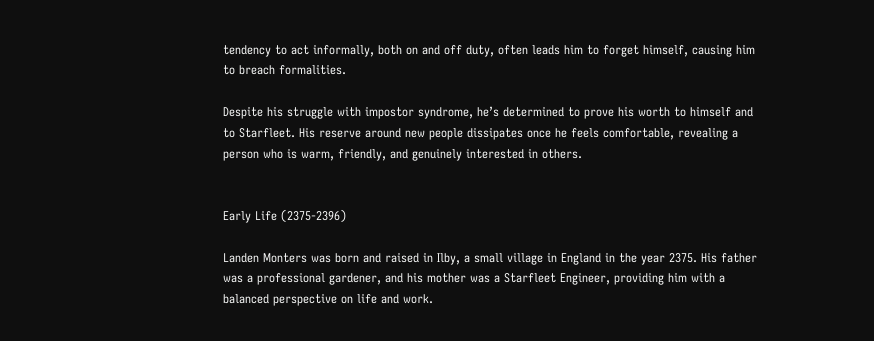tendency to act informally, both on and off duty, often leads him to forget himself, causing him to breach formalities.

Despite his struggle with impostor syndrome, he’s determined to prove his worth to himself and to Starfleet. His reserve around new people dissipates once he feels comfortable, revealing a person who is warm, friendly, and genuinely interested in others.


Early Life (2375-2396)

Landen Monters was born and raised in Ilby, a small village in England in the year 2375. His father was a professional gardener, and his mother was a Starfleet Engineer, providing him with a balanced perspective on life and work.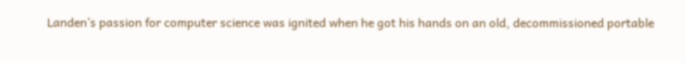Landen’s passion for computer science was ignited when he got his hands on an old, decommissioned portable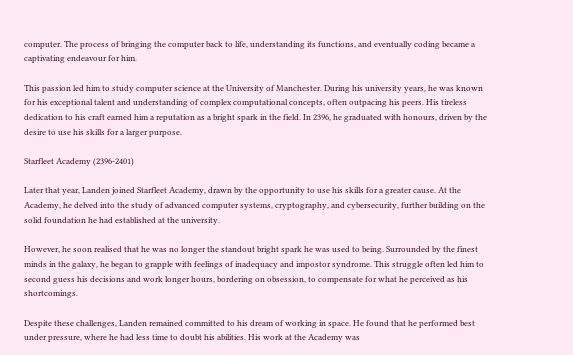computer. The process of bringing the computer back to life, understanding its functions, and eventually coding became a captivating endeavour for him.

This passion led him to study computer science at the University of Manchester. During his university years, he was known for his exceptional talent and understanding of complex computational concepts, often outpacing his peers. His tireless dedication to his craft earned him a reputation as a bright spark in the field. In 2396, he graduated with honours, driven by the desire to use his skills for a larger purpose.

Starfleet Academy (2396-2401)

Later that year, Landen joined Starfleet Academy, drawn by the opportunity to use his skills for a greater cause. At the Academy, he delved into the study of advanced computer systems, cryptography, and cybersecurity, further building on the solid foundation he had established at the university.

However, he soon realised that he was no longer the standout bright spark he was used to being. Surrounded by the finest minds in the galaxy, he began to grapple with feelings of inadequacy and impostor syndrome. This struggle often led him to second guess his decisions and work longer hours, bordering on obsession, to compensate for what he perceived as his shortcomings.

Despite these challenges, Landen remained committed to his dream of working in space. He found that he performed best under pressure, where he had less time to doubt his abilities. His work at the Academy was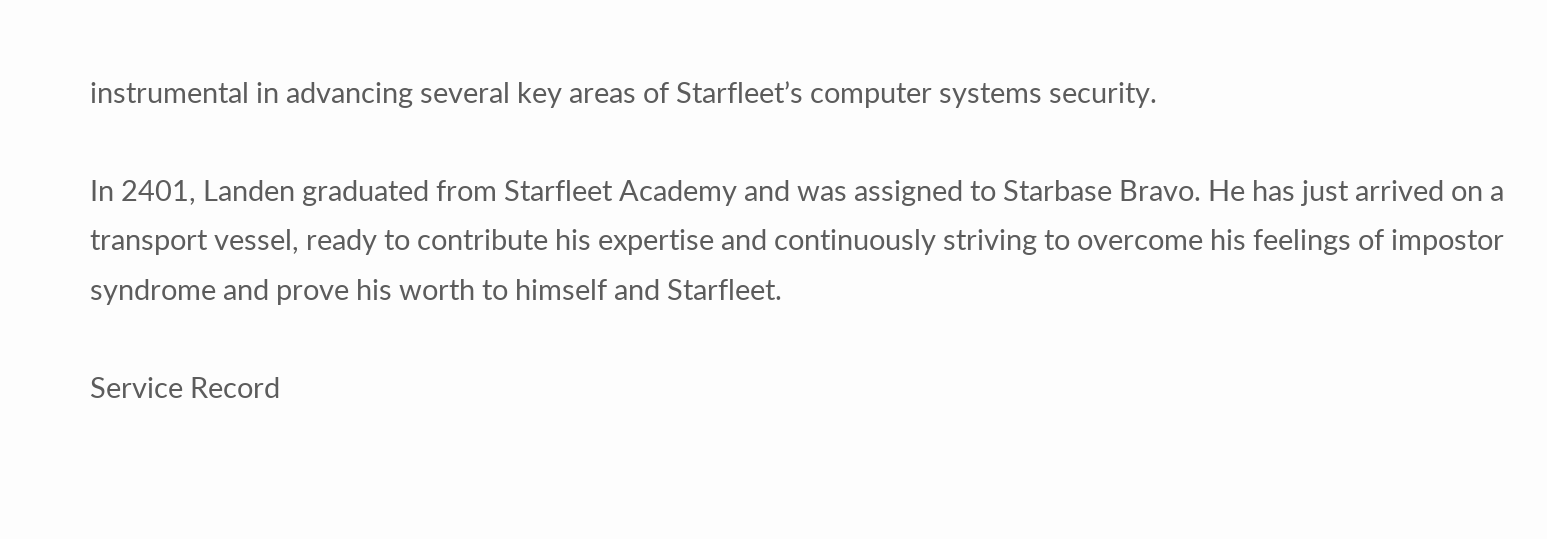instrumental in advancing several key areas of Starfleet’s computer systems security.

In 2401, Landen graduated from Starfleet Academy and was assigned to Starbase Bravo. He has just arrived on a transport vessel, ready to contribute his expertise and continuously striving to overcome his feelings of impostor syndrome and prove his worth to himself and Starfleet.

Service Record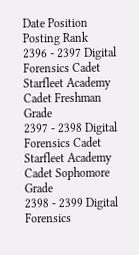Date Position Posting Rank
2396 - 2397 Digital Forensics Cadet Starfleet Academy
Cadet Freshman Grade
2397 - 2398 Digital Forensics Cadet Starfleet Academy
Cadet Sophomore Grade
2398 - 2399 Digital Forensics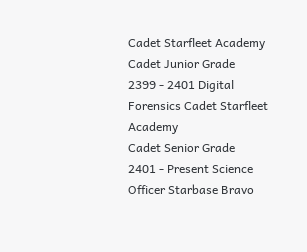Cadet Starfleet Academy
Cadet Junior Grade
2399 - 2401 Digital Forensics Cadet Starfleet Academy
Cadet Senior Grade
2401 - Present Science Officer Starbase Bravo